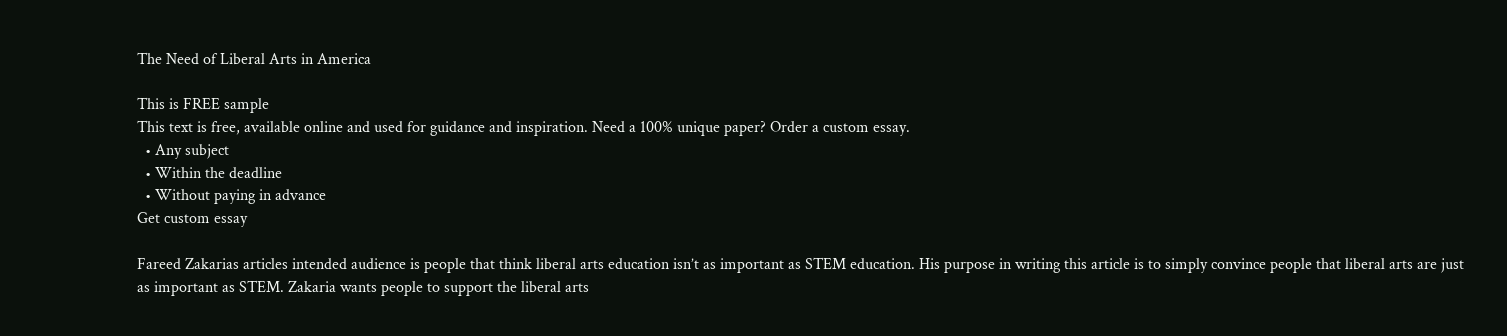The Need of Liberal Arts in America

This is FREE sample
This text is free, available online and used for guidance and inspiration. Need a 100% unique paper? Order a custom essay.
  • Any subject
  • Within the deadline
  • Without paying in advance
Get custom essay

Fareed Zakarias articles intended audience is people that think liberal arts education isn’t as important as STEM education. His purpose in writing this article is to simply convince people that liberal arts are just as important as STEM. Zakaria wants people to support the liberal arts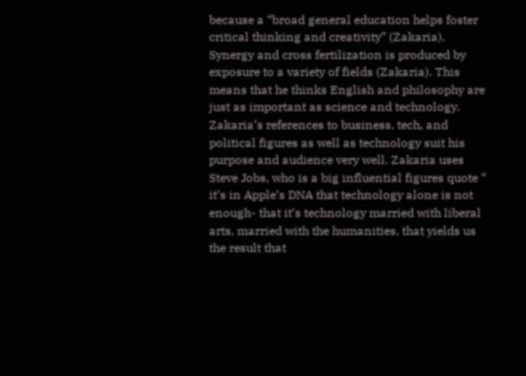because a “broad general education helps foster critical thinking and creativity” (Zakaria). Synergy and cross fertilization is produced by exposure to a variety of fields (Zakaria). This means that he thinks English and philosophy are just as important as science and technology. Zakaria’s references to business, tech, and political figures as well as technology suit his purpose and audience very well. Zakaria uses Steve Jobs, who is a big influential figures quote “ it’s in Apple’s DNA that technology alone is not enough- that it’s technology married with liberal arts, married with the humanities, that yields us the result that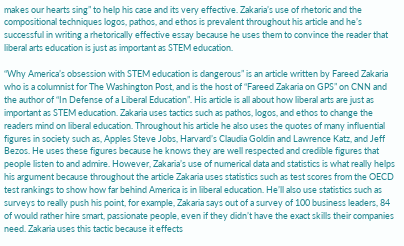makes our hearts sing” to help his case and its very effective. Zakaria’s use of rhetoric and the compositional techniques logos, pathos, and ethos is prevalent throughout his article and he’s successful in writing a rhetorically effective essay because he uses them to convince the reader that liberal arts education is just as important as STEM education.

“Why America’s obsession with STEM education is dangerous” is an article written by Fareed Zakaria who is a columnist for The Washington Post, and is the host of “Fareed Zakaria on GPS” on CNN and the author of “In Defense of a Liberal Education”. His article is all about how liberal arts are just as important as STEM education. Zakaria uses tactics such as pathos, logos, and ethos to change the readers mind on liberal education. Throughout his article he also uses the quotes of many influential figures in society such as, Apples Steve Jobs, Harvard’s Claudia Goldin and Lawrence Katz, and Jeff Bezos. He uses these figures because he knows they are well respected and credible figures that people listen to and admire. However, Zakaria’s use of numerical data and statistics is what really helps his argument because throughout the article Zakaria uses statistics such as test scores from the OECD test rankings to show how far behind America is in liberal education. He’ll also use statistics such as surveys to really push his point, for example, Zakaria says out of a survey of 100 business leaders, 84 of would rather hire smart, passionate people, even if they didn’t have the exact skills their companies need. Zakaria uses this tactic because it effects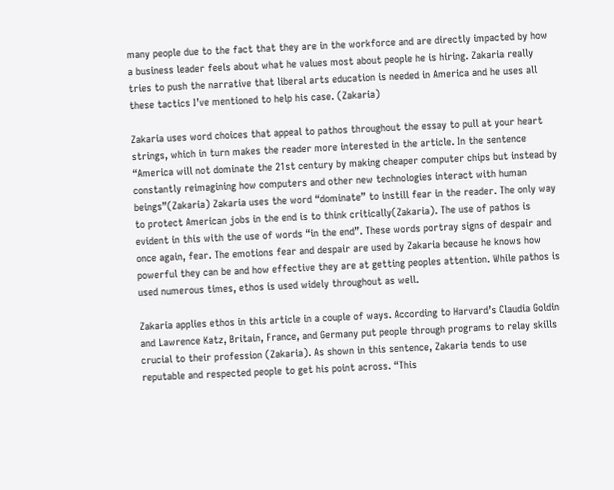many people due to the fact that they are in the workforce and are directly impacted by how a business leader feels about what he values most about people he is hiring. Zakaria really tries to push the narrative that liberal arts education is needed in America and he uses all these tactics I’ve mentioned to help his case. (Zakaria)

Zakaria uses word choices that appeal to pathos throughout the essay to pull at your heart strings, which in turn makes the reader more interested in the article. In the sentence “America will not dominate the 21st century by making cheaper computer chips but instead by constantly reimagining how computers and other new technologies interact with human beings”(Zakaria) Zakaria uses the word “dominate” to instill fear in the reader. The only way to protect American jobs in the end is to think critically(Zakaria). The use of pathos is evident in this with the use of words “in the end”. These words portray signs of despair and once again, fear. The emotions fear and despair are used by Zakaria because he knows how powerful they can be and how effective they are at getting peoples attention. While pathos is used numerous times, ethos is used widely throughout as well.

Zakaria applies ethos in this article in a couple of ways. According to Harvard’s Claudia Goldin and Lawrence Katz, Britain, France, and Germany put people through programs to relay skills crucial to their profession (Zakaria). As shown in this sentence, Zakaria tends to use reputable and respected people to get his point across. “This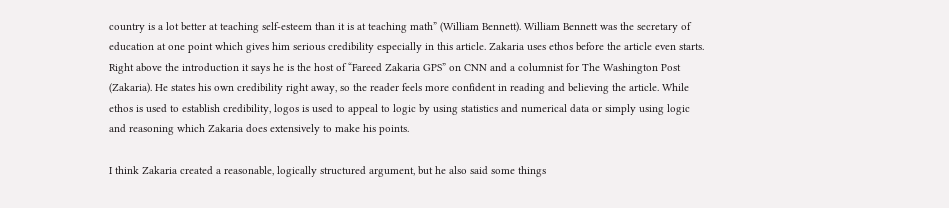country is a lot better at teaching self-esteem than it is at teaching math” (William Bennett). William Bennett was the secretary of education at one point which gives him serious credibility especially in this article. Zakaria uses ethos before the article even starts. Right above the introduction it says he is the host of “Fareed Zakaria GPS” on CNN and a columnist for The Washington Post (Zakaria). He states his own credibility right away, so the reader feels more confident in reading and believing the article. While ethos is used to establish credibility, logos is used to appeal to logic by using statistics and numerical data or simply using logic and reasoning which Zakaria does extensively to make his points.

I think Zakaria created a reasonable, logically structured argument, but he also said some things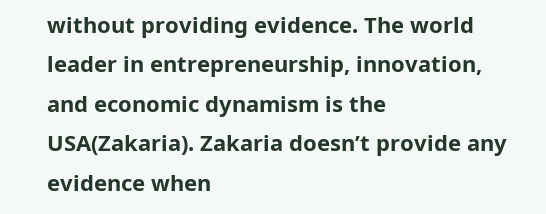without providing evidence. The world leader in entrepreneurship, innovation, and economic dynamism is the USA(Zakaria). Zakaria doesn’t provide any evidence when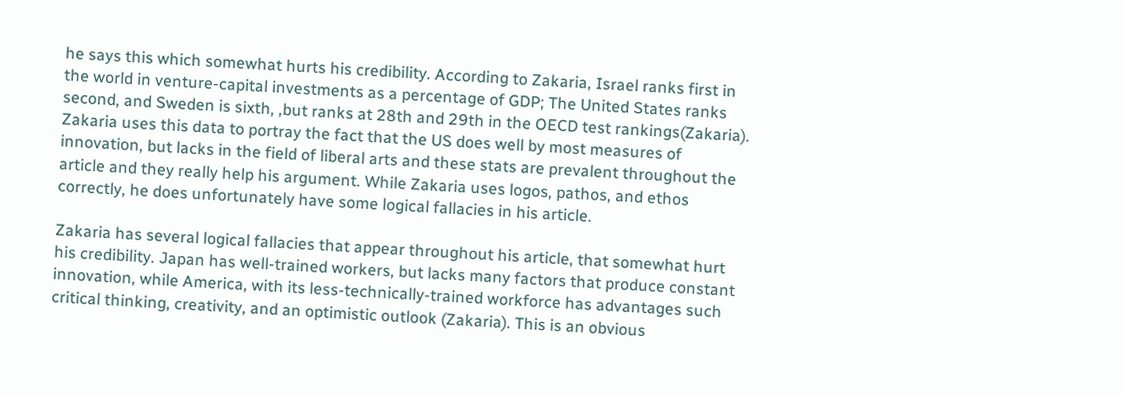he says this which somewhat hurts his credibility. According to Zakaria, Israel ranks first in the world in venture-capital investments as a percentage of GDP; The United States ranks second, and Sweden is sixth, ,but ranks at 28th and 29th in the OECD test rankings(Zakaria). Zakaria uses this data to portray the fact that the US does well by most measures of innovation, but lacks in the field of liberal arts and these stats are prevalent throughout the article and they really help his argument. While Zakaria uses logos, pathos, and ethos correctly, he does unfortunately have some logical fallacies in his article.

Zakaria has several logical fallacies that appear throughout his article, that somewhat hurt his credibility. Japan has well-trained workers, but lacks many factors that produce constant innovation, while America, with its less-technically-trained workforce has advantages such critical thinking, creativity, and an optimistic outlook (Zakaria). This is an obvious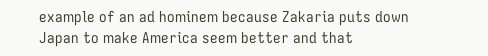example of an ad hominem because Zakaria puts down Japan to make America seem better and that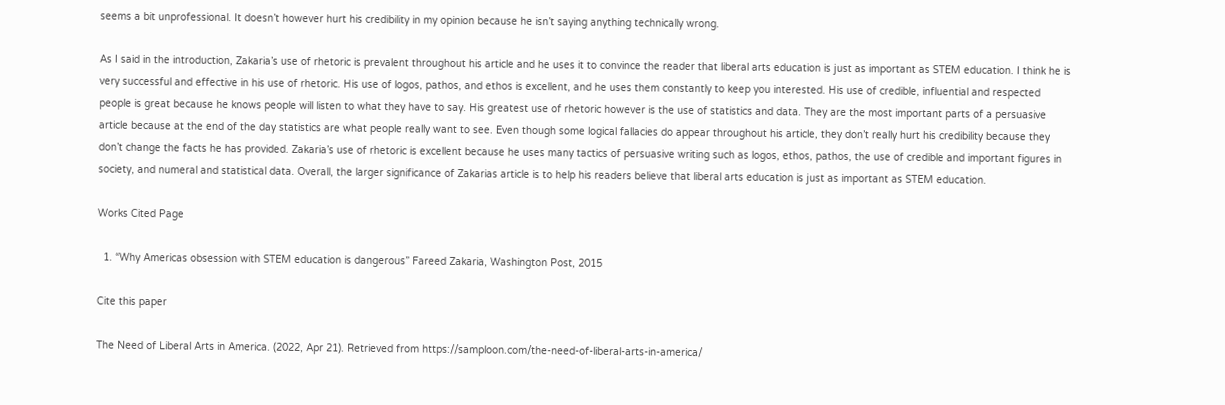seems a bit unprofessional. It doesn’t however hurt his credibility in my opinion because he isn’t saying anything technically wrong.

As I said in the introduction, Zakaria’s use of rhetoric is prevalent throughout his article and he uses it to convince the reader that liberal arts education is just as important as STEM education. I think he is very successful and effective in his use of rhetoric. His use of logos, pathos, and ethos is excellent, and he uses them constantly to keep you interested. His use of credible, influential and respected people is great because he knows people will listen to what they have to say. His greatest use of rhetoric however is the use of statistics and data. They are the most important parts of a persuasive article because at the end of the day statistics are what people really want to see. Even though some logical fallacies do appear throughout his article, they don’t really hurt his credibility because they don’t change the facts he has provided. Zakaria’s use of rhetoric is excellent because he uses many tactics of persuasive writing such as logos, ethos, pathos, the use of credible and important figures in society, and numeral and statistical data. Overall, the larger significance of Zakarias article is to help his readers believe that liberal arts education is just as important as STEM education.

Works Cited Page

  1. “Why Americas obsession with STEM education is dangerous” Fareed Zakaria, Washington Post, 2015

Cite this paper

The Need of Liberal Arts in America. (2022, Apr 21). Retrieved from https://samploon.com/the-need-of-liberal-arts-in-america/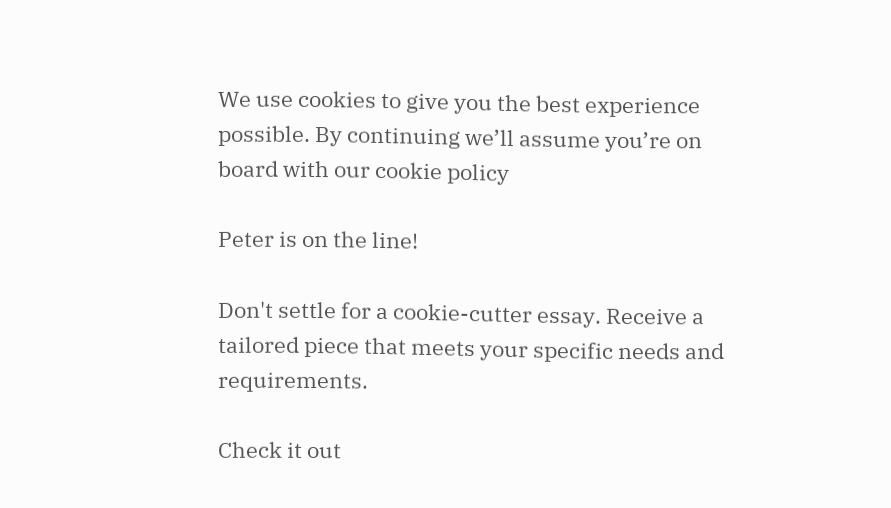We use cookies to give you the best experience possible. By continuing we’ll assume you’re on board with our cookie policy

Peter is on the line!

Don't settle for a cookie-cutter essay. Receive a tailored piece that meets your specific needs and requirements.

Check it out